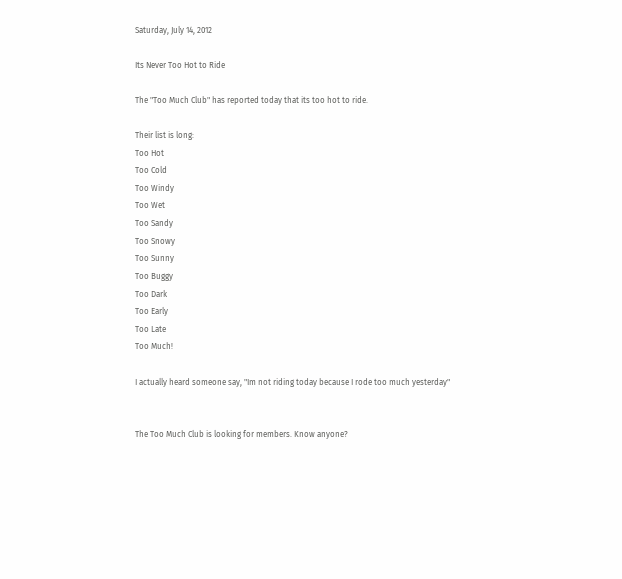Saturday, July 14, 2012

Its Never Too Hot to Ride

The "Too Much Club" has reported today that its too hot to ride.

Their list is long:
Too Hot
Too Cold
Too Windy
Too Wet
Too Sandy
Too Snowy
Too Sunny
Too Buggy
Too Dark
Too Early
Too Late
Too Much!

I actually heard someone say, "Im not riding today because I rode too much yesterday"


The Too Much Club is looking for members. Know anyone?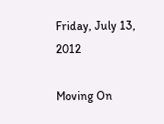Friday, July 13, 2012

Moving On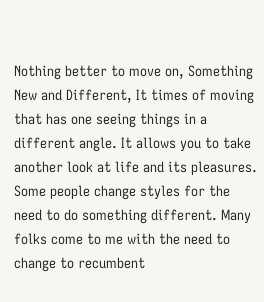Nothing better to move on, Something New and Different, It times of moving that has one seeing things in a different angle. It allows you to take another look at life and its pleasures.
Some people change styles for the need to do something different. Many folks come to me with the need to change to recumbent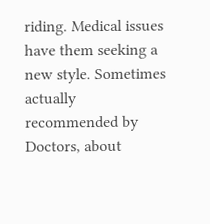riding. Medical issues have them seeking a new style. Sometimes actually recommended by Doctors, about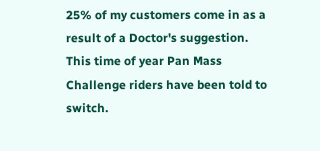25% of my customers come in as a result of a Doctor's suggestion. This time of year Pan Mass Challenge riders have been told to switch.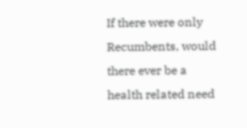If there were only Recumbents, would there ever be a health related need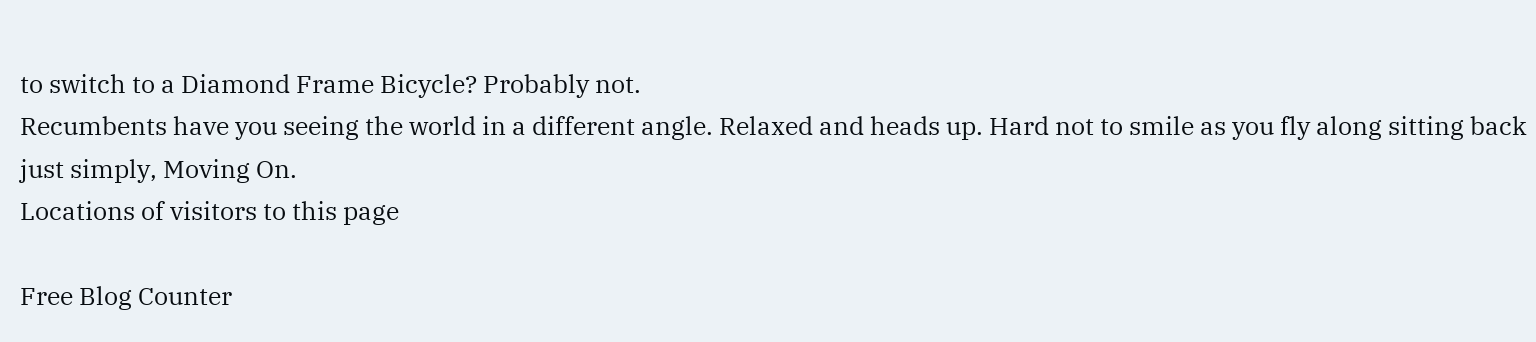to switch to a Diamond Frame Bicycle? Probably not.
Recumbents have you seeing the world in a different angle. Relaxed and heads up. Hard not to smile as you fly along sitting back just simply, Moving On.
Locations of visitors to this page

Free Blog Counter